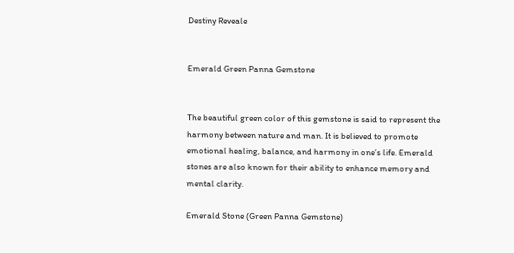Destiny Reveale


Emerald Green Panna Gemstone


The beautiful green color of this gemstone is said to represent the harmony between nature and man. It is believed to promote emotional healing, balance, and harmony in one’s life. Emerald stones are also known for their ability to enhance memory and mental clarity.

Emerald Stone (Green Panna Gemstone)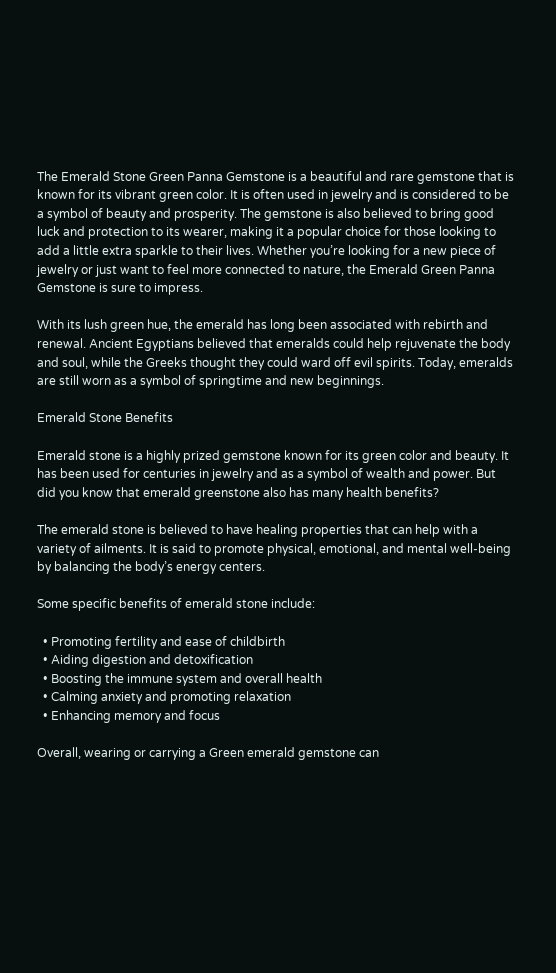The Emerald Stone Green Panna Gemstone is a beautiful and rare gemstone that is known for its vibrant green color. It is often used in jewelry and is considered to be a symbol of beauty and prosperity. The gemstone is also believed to bring good luck and protection to its wearer, making it a popular choice for those looking to add a little extra sparkle to their lives. Whether you’re looking for a new piece of jewelry or just want to feel more connected to nature, the Emerald Green Panna Gemstone is sure to impress.

With its lush green hue, the emerald has long been associated with rebirth and renewal. Ancient Egyptians believed that emeralds could help rejuvenate the body and soul, while the Greeks thought they could ward off evil spirits. Today, emeralds are still worn as a symbol of springtime and new beginnings.

Emerald Stone Benefits

Emerald stone is a highly prized gemstone known for its green color and beauty. It has been used for centuries in jewelry and as a symbol of wealth and power. But did you know that emerald greenstone also has many health benefits?

The emerald stone is believed to have healing properties that can help with a variety of ailments. It is said to promote physical, emotional, and mental well-being by balancing the body’s energy centers.

Some specific benefits of emerald stone include:

  • Promoting fertility and ease of childbirth
  • Aiding digestion and detoxification
  • Boosting the immune system and overall health
  • Calming anxiety and promoting relaxation
  • Enhancing memory and focus

Overall, wearing or carrying a Green emerald gemstone can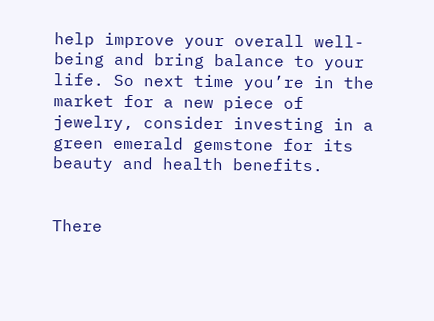help improve your overall well-being and bring balance to your life. So next time you’re in the market for a new piece of jewelry, consider investing in a green emerald gemstone for its beauty and health benefits.


There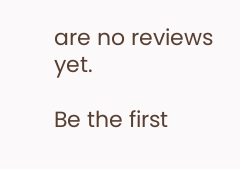are no reviews yet.

Be the first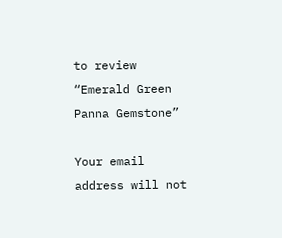to review “Emerald Green Panna Gemstone”

Your email address will not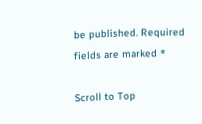be published. Required fields are marked *

Scroll to Top